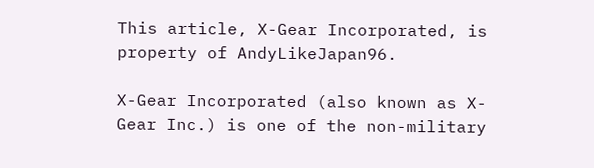This article, X-Gear Incorporated, is property of AndyLikeJapan96.

X-Gear Incorporated (also known as X-Gear Inc.) is one of the non-military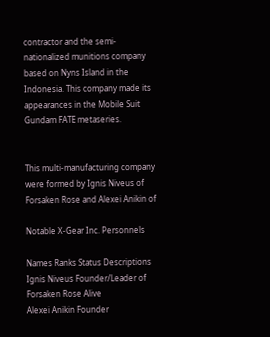contractor and the semi-nationalized munitions company based on Nyns Island in the Indonesia. This company made its appearances in the Mobile Suit Gundam FATE metaseries.


This multi-manufacturing company were formed by Ignis Niveus of Forsaken Rose and Alexei Anikin of

Notable X-Gear Inc. Personnels

Names Ranks Status Descriptions
Ignis Niveus Founder/Leader of Forsaken Rose Alive
Alexei Anikin Founder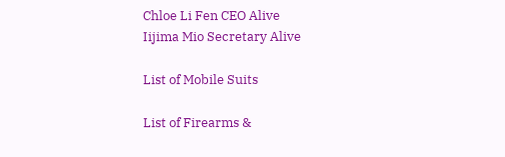Chloe Li Fen CEO Alive
Iijima Mio Secretary Alive

List of Mobile Suits

List of Firearms &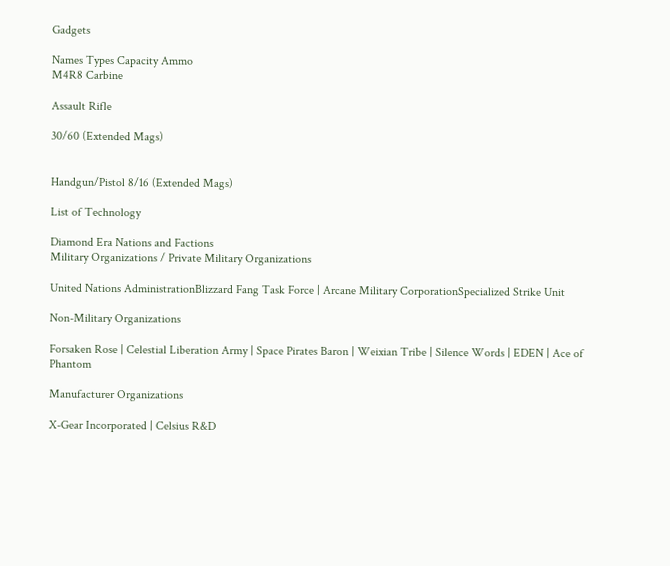Gadgets

Names Types Capacity Ammo
M4R8 Carbine

Assault Rifle

30/60 (Extended Mags)


Handgun/Pistol 8/16 (Extended Mags)

List of Technology

Diamond Era Nations and Factions
Military Organizations / Private Military Organizations

United Nations AdministrationBlizzard Fang Task Force | Arcane Military CorporationSpecialized Strike Unit

Non-Military Organizations

Forsaken Rose | Celestial Liberation Army | Space Pirates Baron | Weixian Tribe | Silence Words | EDEN | Ace of Phantom

Manufacturer Organizations

X-Gear Incorporated | Celsius R&D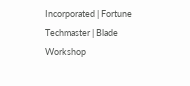Incorporated | Fortune Techmaster | Blade Workshop